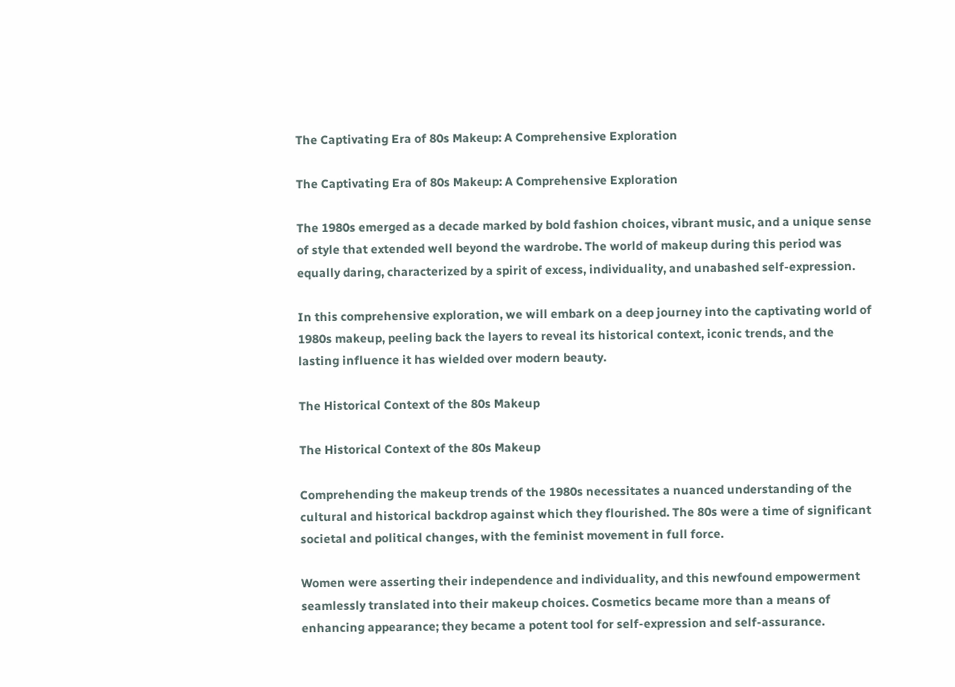The Captivating Era of 80s Makeup: A Comprehensive Exploration

The Captivating Era of 80s Makeup: A Comprehensive Exploration

The 1980s emerged as a decade marked by bold fashion choices, vibrant music, and a unique sense of style that extended well beyond the wardrobe. The world of makeup during this period was equally daring, characterized by a spirit of excess, individuality, and unabashed self-expression.

In this comprehensive exploration, we will embark on a deep journey into the captivating world of 1980s makeup, peeling back the layers to reveal its historical context, iconic trends, and the lasting influence it has wielded over modern beauty.

The Historical Context of the 80s Makeup

The Historical Context of the 80s Makeup

Comprehending the makeup trends of the 1980s necessitates a nuanced understanding of the cultural and historical backdrop against which they flourished. The 80s were a time of significant societal and political changes, with the feminist movement in full force.

Women were asserting their independence and individuality, and this newfound empowerment seamlessly translated into their makeup choices. Cosmetics became more than a means of enhancing appearance; they became a potent tool for self-expression and self-assurance.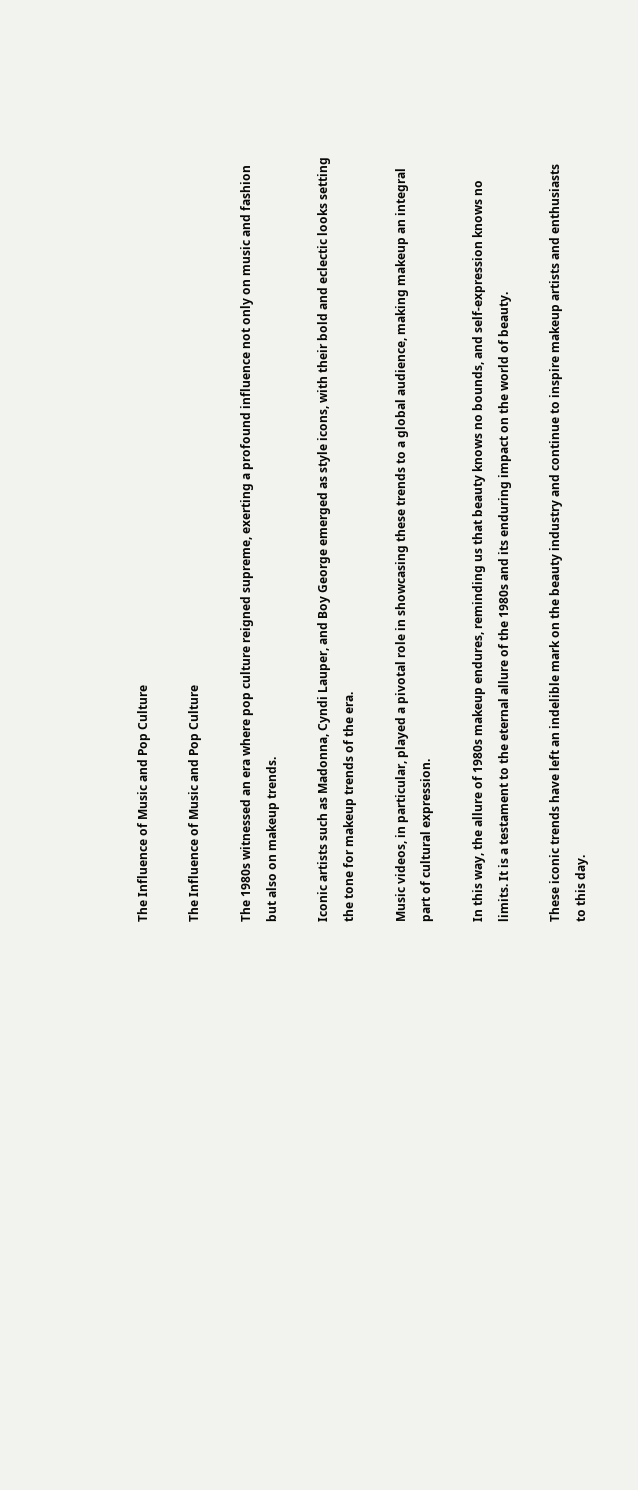The Influence of Music and Pop Culture

The Influence of Music and Pop Culture

The 1980s witnessed an era where pop culture reigned supreme, exerting a profound influence not only on music and fashion but also on makeup trends.

Iconic artists such as Madonna, Cyndi Lauper, and Boy George emerged as style icons, with their bold and eclectic looks setting the tone for makeup trends of the era.

Music videos, in particular, played a pivotal role in showcasing these trends to a global audience, making makeup an integral part of cultural expression.

In this way, the allure of 1980s makeup endures, reminding us that beauty knows no bounds, and self-expression knows no limits. It is a testament to the eternal allure of the 1980s and its enduring impact on the world of beauty.

These iconic trends have left an indelible mark on the beauty industry and continue to inspire makeup artists and enthusiasts to this day.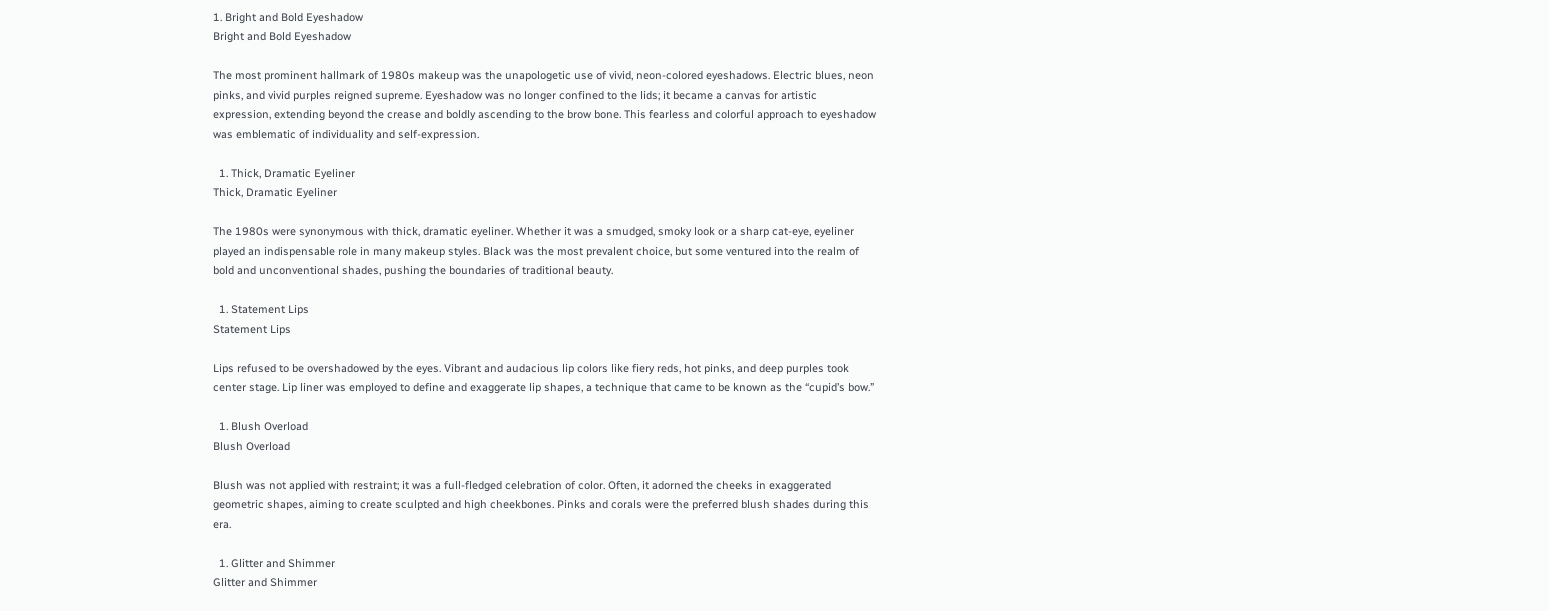1. Bright and Bold Eyeshadow
Bright and Bold Eyeshadow

The most prominent hallmark of 1980s makeup was the unapologetic use of vivid, neon-colored eyeshadows. Electric blues, neon pinks, and vivid purples reigned supreme. Eyeshadow was no longer confined to the lids; it became a canvas for artistic expression, extending beyond the crease and boldly ascending to the brow bone. This fearless and colorful approach to eyeshadow was emblematic of individuality and self-expression.

  1. Thick, Dramatic Eyeliner
Thick, Dramatic Eyeliner

The 1980s were synonymous with thick, dramatic eyeliner. Whether it was a smudged, smoky look or a sharp cat-eye, eyeliner played an indispensable role in many makeup styles. Black was the most prevalent choice, but some ventured into the realm of bold and unconventional shades, pushing the boundaries of traditional beauty.

  1. Statement Lips
Statement Lips

Lips refused to be overshadowed by the eyes. Vibrant and audacious lip colors like fiery reds, hot pinks, and deep purples took center stage. Lip liner was employed to define and exaggerate lip shapes, a technique that came to be known as the “cupid’s bow.”

  1. Blush Overload
Blush Overload

Blush was not applied with restraint; it was a full-fledged celebration of color. Often, it adorned the cheeks in exaggerated geometric shapes, aiming to create sculpted and high cheekbones. Pinks and corals were the preferred blush shades during this era.

  1. Glitter and Shimmer
Glitter and Shimmer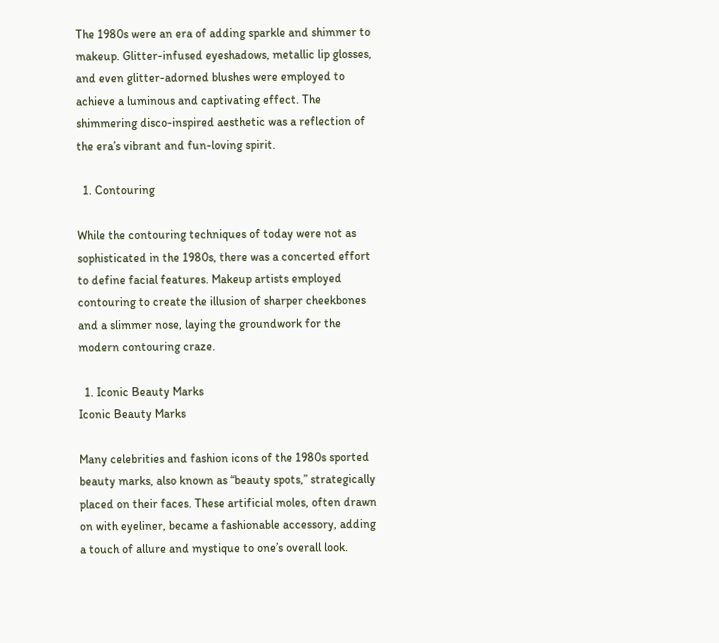The 1980s were an era of adding sparkle and shimmer to makeup. Glitter-infused eyeshadows, metallic lip glosses, and even glitter-adorned blushes were employed to achieve a luminous and captivating effect. The shimmering disco-inspired aesthetic was a reflection of the era’s vibrant and fun-loving spirit.

  1. Contouring

While the contouring techniques of today were not as sophisticated in the 1980s, there was a concerted effort to define facial features. Makeup artists employed contouring to create the illusion of sharper cheekbones and a slimmer nose, laying the groundwork for the modern contouring craze.

  1. Iconic Beauty Marks
Iconic Beauty Marks

Many celebrities and fashion icons of the 1980s sported beauty marks, also known as “beauty spots,” strategically placed on their faces. These artificial moles, often drawn on with eyeliner, became a fashionable accessory, adding a touch of allure and mystique to one’s overall look.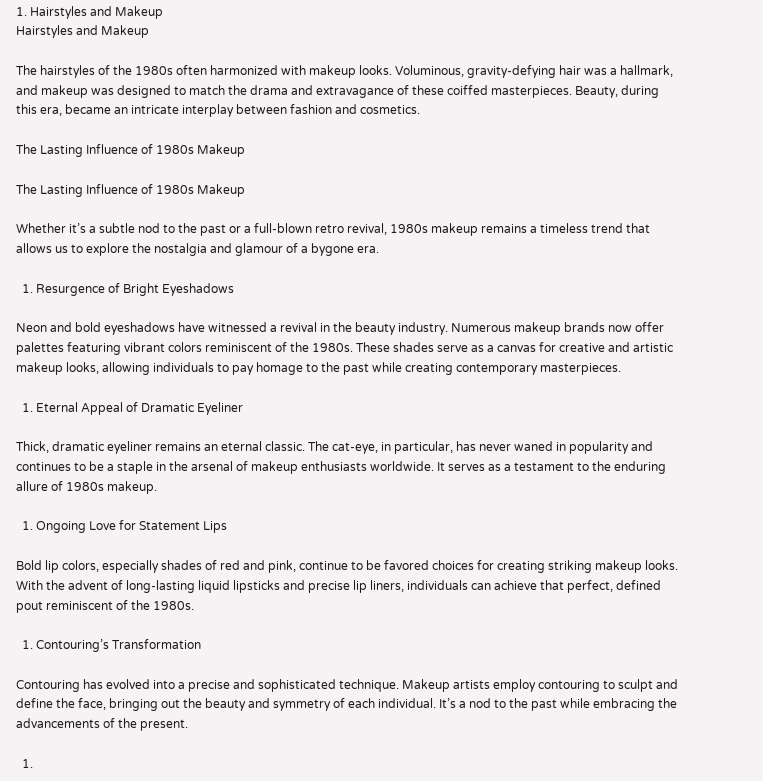1. Hairstyles and Makeup
Hairstyles and Makeup

The hairstyles of the 1980s often harmonized with makeup looks. Voluminous, gravity-defying hair was a hallmark, and makeup was designed to match the drama and extravagance of these coiffed masterpieces. Beauty, during this era, became an intricate interplay between fashion and cosmetics.

The Lasting Influence of 1980s Makeup

The Lasting Influence of 1980s Makeup

Whether it’s a subtle nod to the past or a full-blown retro revival, 1980s makeup remains a timeless trend that allows us to explore the nostalgia and glamour of a bygone era.

  1. Resurgence of Bright Eyeshadows

Neon and bold eyeshadows have witnessed a revival in the beauty industry. Numerous makeup brands now offer palettes featuring vibrant colors reminiscent of the 1980s. These shades serve as a canvas for creative and artistic makeup looks, allowing individuals to pay homage to the past while creating contemporary masterpieces.

  1. Eternal Appeal of Dramatic Eyeliner

Thick, dramatic eyeliner remains an eternal classic. The cat-eye, in particular, has never waned in popularity and continues to be a staple in the arsenal of makeup enthusiasts worldwide. It serves as a testament to the enduring allure of 1980s makeup.

  1. Ongoing Love for Statement Lips

Bold lip colors, especially shades of red and pink, continue to be favored choices for creating striking makeup looks. With the advent of long-lasting liquid lipsticks and precise lip liners, individuals can achieve that perfect, defined pout reminiscent of the 1980s.

  1. Contouring’s Transformation

Contouring has evolved into a precise and sophisticated technique. Makeup artists employ contouring to sculpt and define the face, bringing out the beauty and symmetry of each individual. It’s a nod to the past while embracing the advancements of the present.

  1.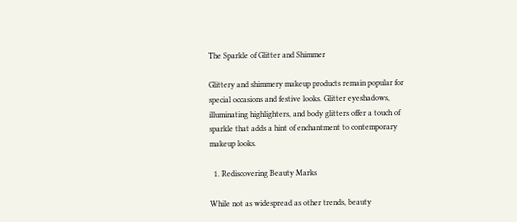The Sparkle of Glitter and Shimmer

Glittery and shimmery makeup products remain popular for special occasions and festive looks. Glitter eyeshadows, illuminating highlighters, and body glitters offer a touch of sparkle that adds a hint of enchantment to contemporary makeup looks.

  1. Rediscovering Beauty Marks

While not as widespread as other trends, beauty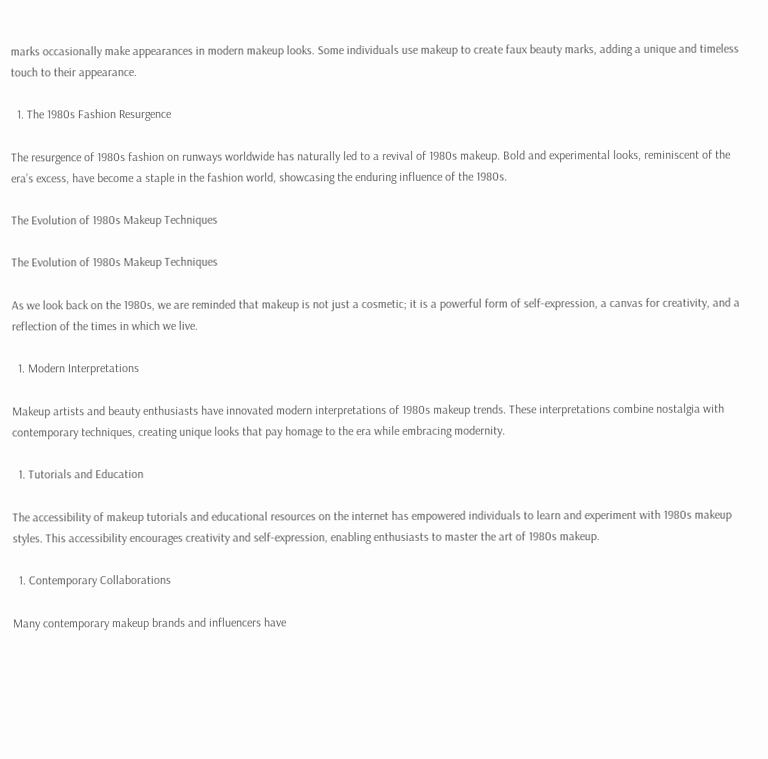marks occasionally make appearances in modern makeup looks. Some individuals use makeup to create faux beauty marks, adding a unique and timeless touch to their appearance.

  1. The 1980s Fashion Resurgence

The resurgence of 1980s fashion on runways worldwide has naturally led to a revival of 1980s makeup. Bold and experimental looks, reminiscent of the era’s excess, have become a staple in the fashion world, showcasing the enduring influence of the 1980s.

The Evolution of 1980s Makeup Techniques

The Evolution of 1980s Makeup Techniques

As we look back on the 1980s, we are reminded that makeup is not just a cosmetic; it is a powerful form of self-expression, a canvas for creativity, and a reflection of the times in which we live.

  1. Modern Interpretations

Makeup artists and beauty enthusiasts have innovated modern interpretations of 1980s makeup trends. These interpretations combine nostalgia with contemporary techniques, creating unique looks that pay homage to the era while embracing modernity.

  1. Tutorials and Education

The accessibility of makeup tutorials and educational resources on the internet has empowered individuals to learn and experiment with 1980s makeup styles. This accessibility encourages creativity and self-expression, enabling enthusiasts to master the art of 1980s makeup.

  1. Contemporary Collaborations

Many contemporary makeup brands and influencers have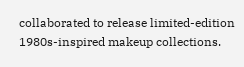collaborated to release limited-edition 1980s-inspired makeup collections.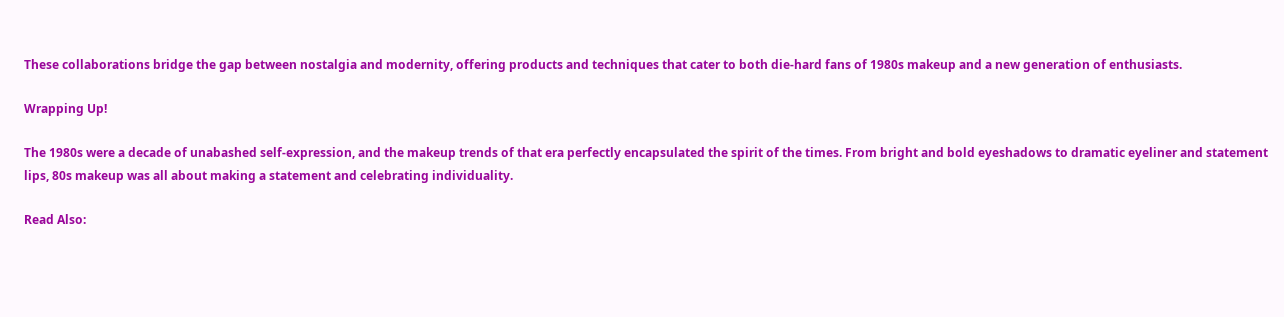These collaborations bridge the gap between nostalgia and modernity, offering products and techniques that cater to both die-hard fans of 1980s makeup and a new generation of enthusiasts.

Wrapping Up!

The 1980s were a decade of unabashed self-expression, and the makeup trends of that era perfectly encapsulated the spirit of the times. From bright and bold eyeshadows to dramatic eyeliner and statement lips, 80s makeup was all about making a statement and celebrating individuality.

Read Also: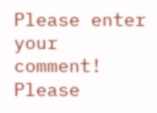Please enter your comment!
Please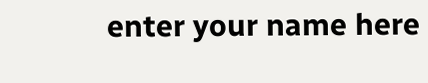enter your name here